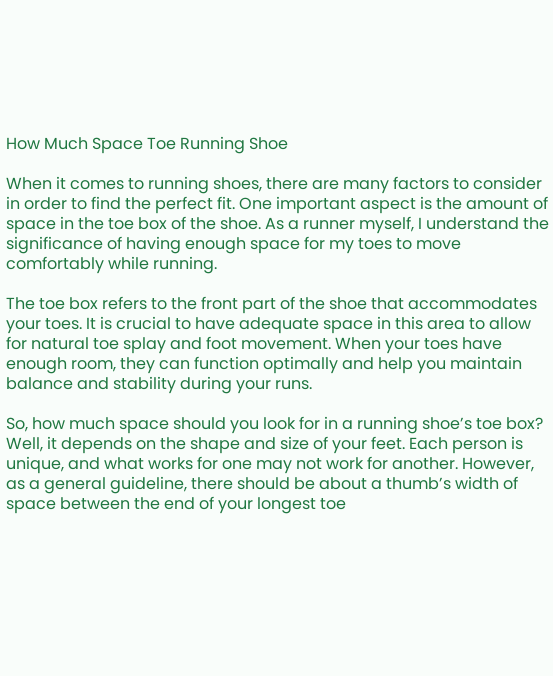How Much Space Toe Running Shoe

When it comes to running shoes, there are many factors to consider in order to find the perfect fit. One important aspect is the amount of space in the toe box of the shoe. As a runner myself, I understand the significance of having enough space for my toes to move comfortably while running.

The toe box refers to the front part of the shoe that accommodates your toes. It is crucial to have adequate space in this area to allow for natural toe splay and foot movement. When your toes have enough room, they can function optimally and help you maintain balance and stability during your runs.

So, how much space should you look for in a running shoe’s toe box? Well, it depends on the shape and size of your feet. Each person is unique, and what works for one may not work for another. However, as a general guideline, there should be about a thumb’s width of space between the end of your longest toe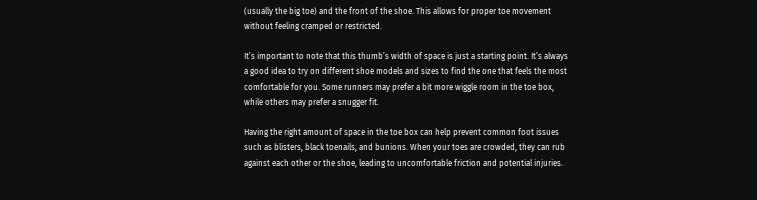(usually the big toe) and the front of the shoe. This allows for proper toe movement without feeling cramped or restricted.

It’s important to note that this thumb’s width of space is just a starting point. It’s always a good idea to try on different shoe models and sizes to find the one that feels the most comfortable for you. Some runners may prefer a bit more wiggle room in the toe box, while others may prefer a snugger fit.

Having the right amount of space in the toe box can help prevent common foot issues such as blisters, black toenails, and bunions. When your toes are crowded, they can rub against each other or the shoe, leading to uncomfortable friction and potential injuries.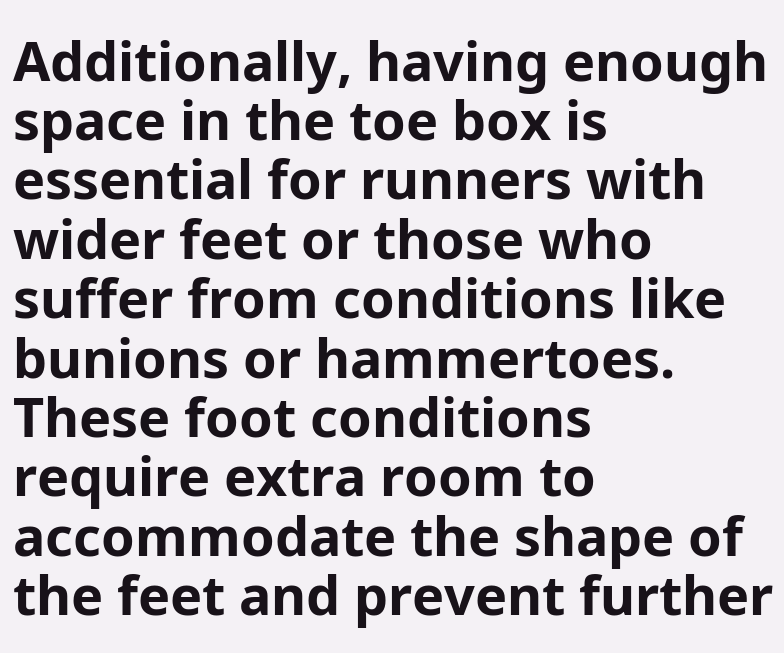Additionally, having enough space in the toe box is essential for runners with wider feet or those who suffer from conditions like bunions or hammertoes. These foot conditions require extra room to accommodate the shape of the feet and prevent further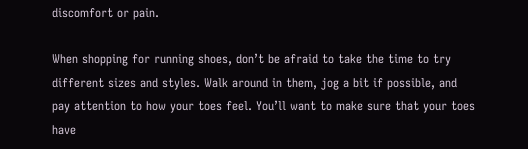discomfort or pain.

When shopping for running shoes, don’t be afraid to take the time to try different sizes and styles. Walk around in them, jog a bit if possible, and pay attention to how your toes feel. You’ll want to make sure that your toes have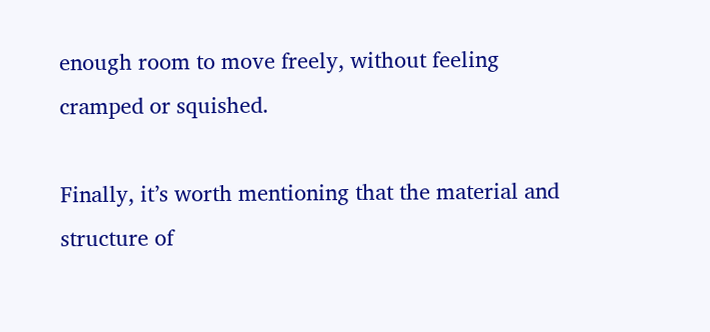enough room to move freely, without feeling cramped or squished.

Finally, it’s worth mentioning that the material and structure of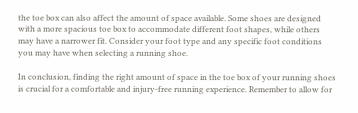the toe box can also affect the amount of space available. Some shoes are designed with a more spacious toe box to accommodate different foot shapes, while others may have a narrower fit. Consider your foot type and any specific foot conditions you may have when selecting a running shoe.

In conclusion, finding the right amount of space in the toe box of your running shoes is crucial for a comfortable and injury-free running experience. Remember to allow for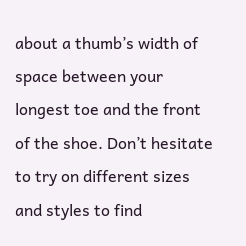about a thumb’s width of space between your longest toe and the front of the shoe. Don’t hesitate to try on different sizes and styles to find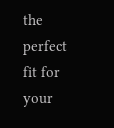the perfect fit for your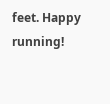feet. Happy running!